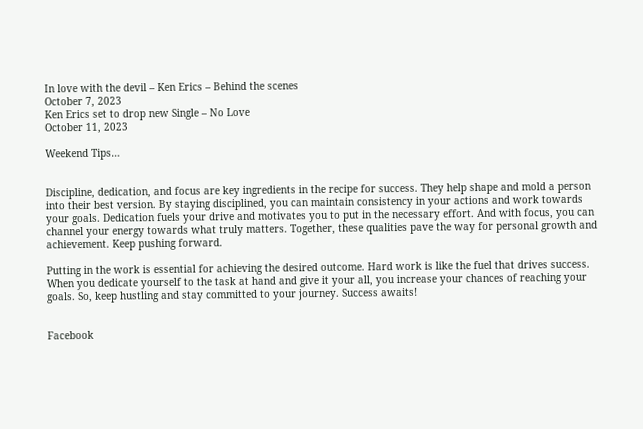In love with the devil – Ken Erics – Behind the scenes
October 7, 2023
Ken Erics set to drop new Single – No Love
October 11, 2023

Weekend Tips…


Discipline, dedication, and focus are key ingredients in the recipe for success. They help shape and mold a person into their best version. By staying disciplined, you can maintain consistency in your actions and work towards your goals. Dedication fuels your drive and motivates you to put in the necessary effort. And with focus, you can channel your energy towards what truly matters. Together, these qualities pave the way for personal growth and achievement. Keep pushing forward.

Putting in the work is essential for achieving the desired outcome. Hard work is like the fuel that drives success. When you dedicate yourself to the task at hand and give it your all, you increase your chances of reaching your goals. So, keep hustling and stay committed to your journey. Success awaits!


Facebook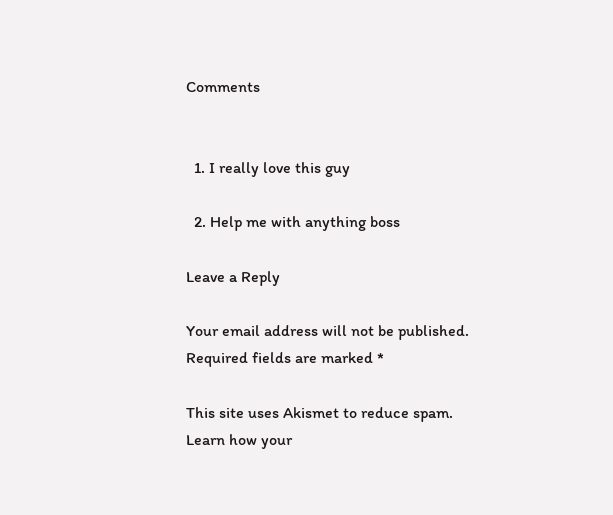Comments


  1. I really love this guy

  2. Help me with anything boss

Leave a Reply

Your email address will not be published. Required fields are marked *

This site uses Akismet to reduce spam. Learn how your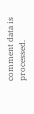comment data is processed.